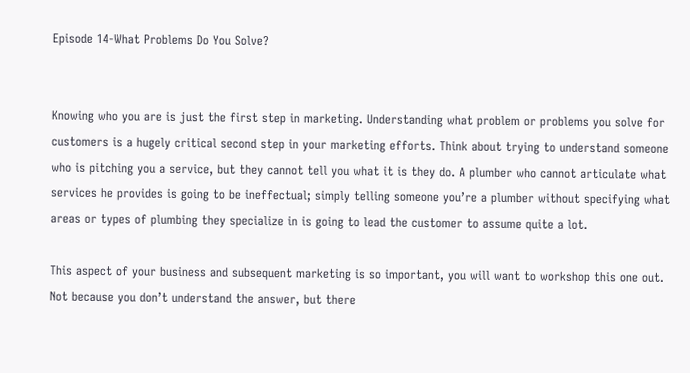Episode 14-What Problems Do You Solve?


Knowing who you are is just the first step in marketing. Understanding what problem or problems you solve for customers is a hugely critical second step in your marketing efforts. Think about trying to understand someone who is pitching you a service, but they cannot tell you what it is they do. A plumber who cannot articulate what services he provides is going to be ineffectual; simply telling someone you’re a plumber without specifying what areas or types of plumbing they specialize in is going to lead the customer to assume quite a lot.

This aspect of your business and subsequent marketing is so important, you will want to workshop this one out. Not because you don’t understand the answer, but there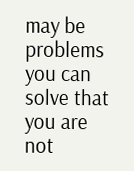may be problems you can solve that you are not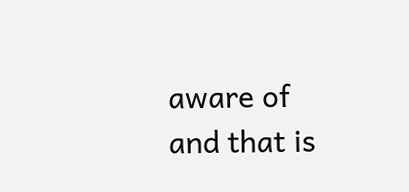aware of and that is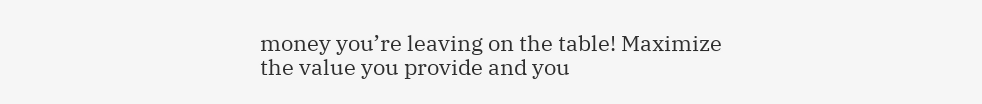money you’re leaving on the table! Maximize the value you provide and you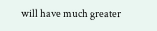will have much greater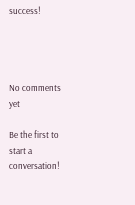success!




No comments yet

Be the first to start a conversation!